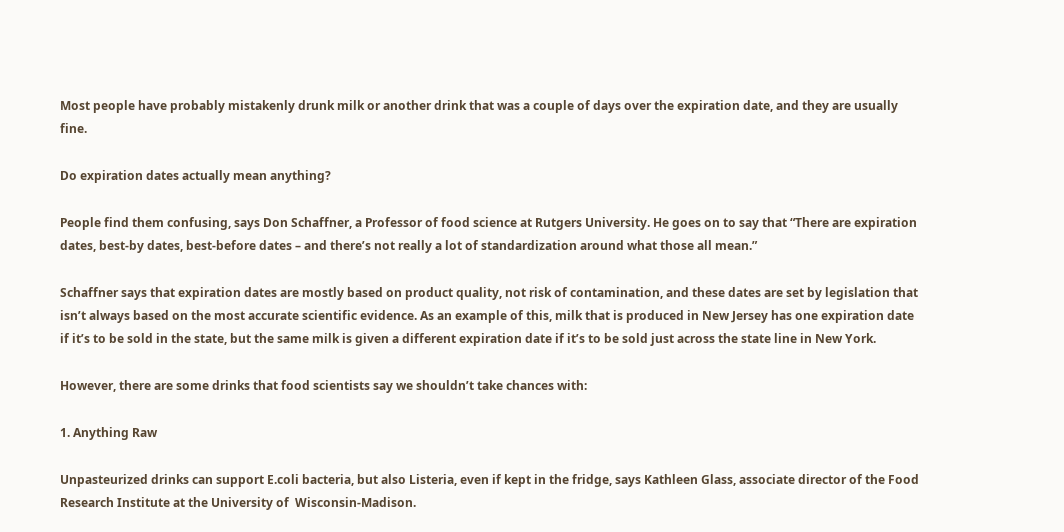Most people have probably mistakenly drunk milk or another drink that was a couple of days over the expiration date, and they are usually fine.

Do expiration dates actually mean anything?

People find them confusing, says Don Schaffner, a Professor of food science at Rutgers University. He goes on to say that “There are expiration dates, best-by dates, best-before dates – and there’s not really a lot of standardization around what those all mean.”

Schaffner says that expiration dates are mostly based on product quality, not risk of contamination, and these dates are set by legislation that isn’t always based on the most accurate scientific evidence. As an example of this, milk that is produced in New Jersey has one expiration date if it’s to be sold in the state, but the same milk is given a different expiration date if it’s to be sold just across the state line in New York.

However, there are some drinks that food scientists say we shouldn’t take chances with:

1. Anything Raw

Unpasteurized drinks can support E.coli bacteria, but also Listeria, even if kept in the fridge, says Kathleen Glass, associate director of the Food Research Institute at the University of  Wisconsin-Madison.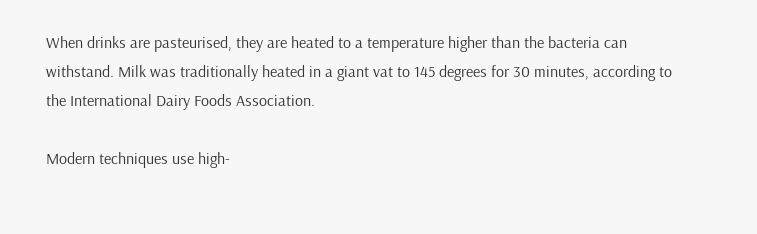When drinks are pasteurised, they are heated to a temperature higher than the bacteria can withstand. Milk was traditionally heated in a giant vat to 145 degrees for 30 minutes, according to the International Dairy Foods Association.

Modern techniques use high-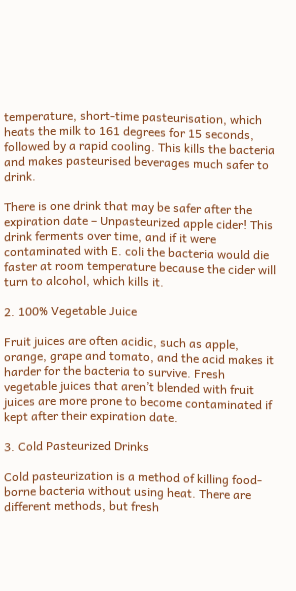temperature, short-time pasteurisation, which heats the milk to 161 degrees for 15 seconds, followed by a rapid cooling. This kills the bacteria and makes pasteurised beverages much safer to drink.

There is one drink that may be safer after the expiration date – Unpasteurized apple cider! This drink ferments over time, and if it were contaminated with E. coli the bacteria would die faster at room temperature because the cider will turn to alcohol, which kills it.

2. 100% Vegetable Juice

Fruit juices are often acidic, such as apple, orange, grape and tomato, and the acid makes it harder for the bacteria to survive. Fresh vegetable juices that aren’t blended with fruit juices are more prone to become contaminated if kept after their expiration date.

3. Cold Pasteurized Drinks

Cold pasteurization is a method of killing food-borne bacteria without using heat. There are different methods, but fresh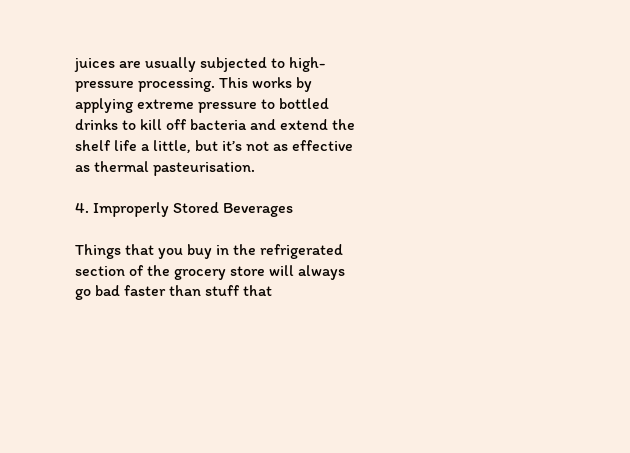juices are usually subjected to high-pressure processing. This works by applying extreme pressure to bottled drinks to kill off bacteria and extend the shelf life a little, but it’s not as effective as thermal pasteurisation.

4. Improperly Stored Beverages

Things that you buy in the refrigerated section of the grocery store will always go bad faster than stuff that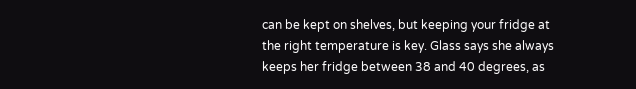can be kept on shelves, but keeping your fridge at the right temperature is key. Glass says she always keeps her fridge between 38 and 40 degrees, as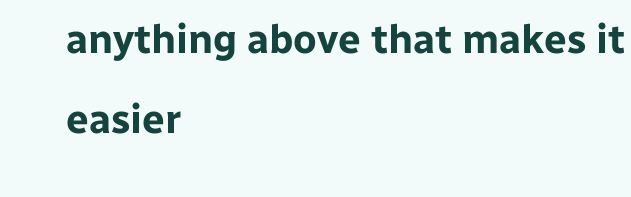anything above that makes it easier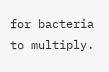for bacteria to multiply.